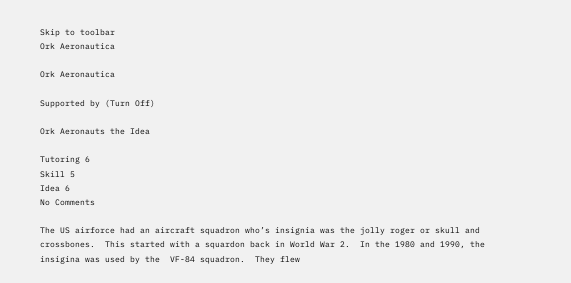Skip to toolbar
Ork Aeronautica

Ork Aeronautica

Supported by (Turn Off)

Ork Aeronauts the Idea

Tutoring 6
Skill 5
Idea 6
No Comments

The US airforce had an aircraft squadron who’s insignia was the jolly roger or skull and crossbones.  This started with a squardon back in World War 2.  In the 1980 and 1990, the insigina was used by the  VF-84 squadron.  They flew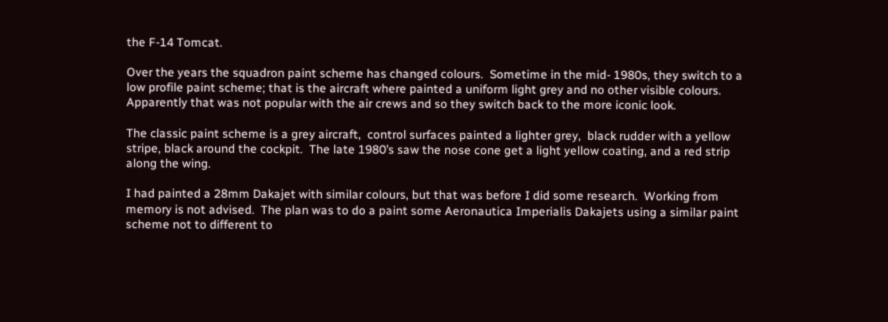the F-14 Tomcat.

Over the years the squadron paint scheme has changed colours.  Sometime in the mid- 1980s, they switch to a low profile paint scheme; that is the aircraft where painted a uniform light grey and no other visible colours.  Apparently that was not popular with the air crews and so they switch back to the more iconic look.

The classic paint scheme is a grey aircraft,  control surfaces painted a lighter grey,  black rudder with a yellow stripe, black around the cockpit.  The late 1980’s saw the nose cone get a light yellow coating, and a red strip along the wing.

I had painted a 28mm Dakajet with similar colours, but that was before I did some research.  Working from memory is not advised.  The plan was to do a paint some Aeronautica Imperialis Dakajets using a similar paint scheme not to different to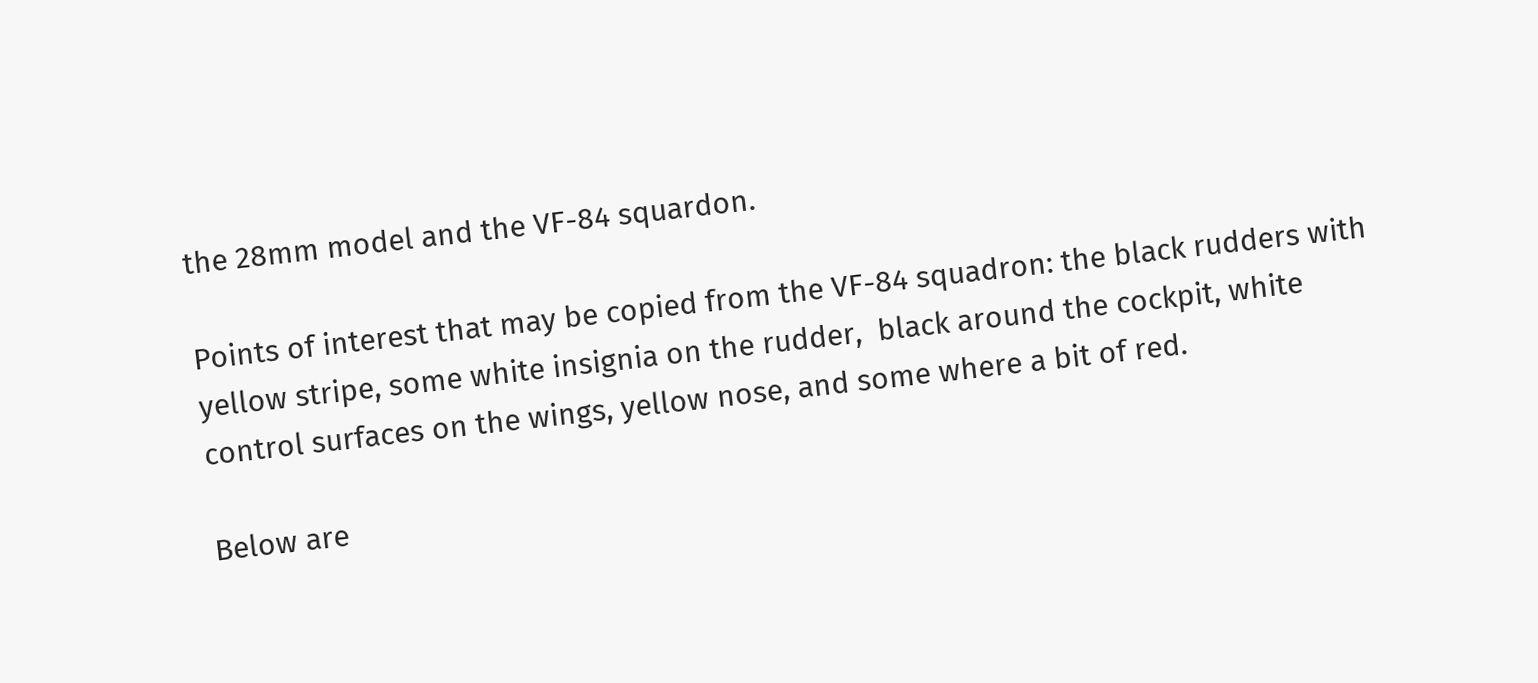the 28mm model and the VF-84 squardon.

Points of interest that may be copied from the VF-84 squadron: the black rudders with yellow stripe, some white insignia on the rudder,  black around the cockpit, white control surfaces on the wings, yellow nose, and some where a bit of red.

Below are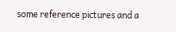some reference pictures and a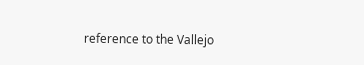reference to the Vallejo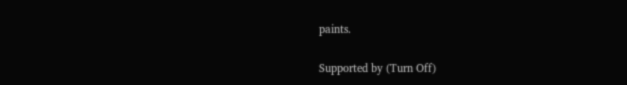paints.

Supported by (Turn Off)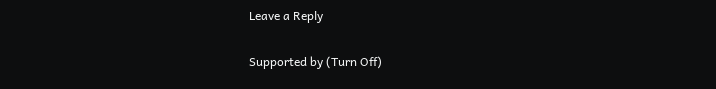Leave a Reply

Supported by (Turn Off)